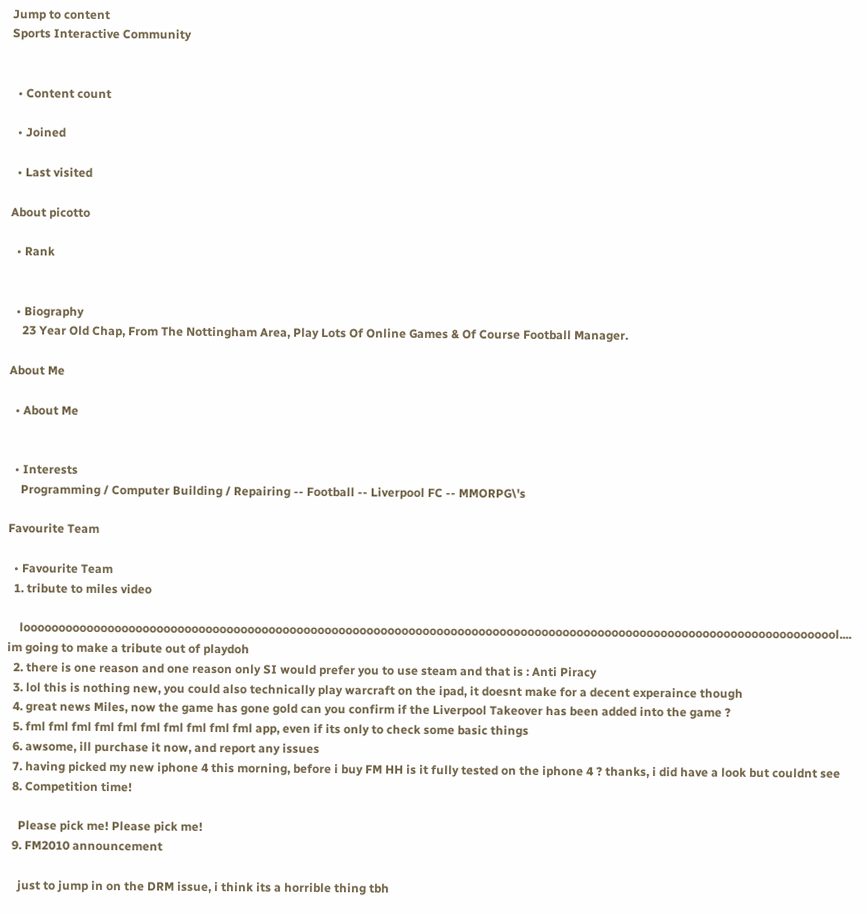Jump to content
Sports Interactive Community


  • Content count

  • Joined

  • Last visited

About picotto

  • Rank


  • Biography
    23 Year Old Chap, From The Nottingham Area, Play Lots Of Online Games & Of Course Football Manager.

About Me

  • About Me


  • Interests
    Programming / Computer Building / Repairing -- Football -- Liverpool FC -- MMORPG\'s

Favourite Team

  • Favourite Team
  1. tribute to miles video

    looooooooooooooooooooooooooooooooooooooooooooooooooooooooooooooooooooooooooooooooooooooooooooooooooooooooooooooooooool.... im going to make a tribute out of playdoh
  2. there is one reason and one reason only SI would prefer you to use steam and that is : Anti Piracy
  3. lol this is nothing new, you could also technically play warcraft on the ipad, it doesnt make for a decent experaince though
  4. great news Miles, now the game has gone gold can you confirm if the Liverpool Takeover has been added into the game ?
  5. fml fml fml fml fml fml fml fml fml fml app, even if its only to check some basic things
  6. awsome, ill purchase it now, and report any issues
  7. having picked my new iphone 4 this morning, before i buy FM HH is it fully tested on the iphone 4 ? thanks, i did have a look but couldnt see
  8. Competition time!

    Please pick me! Please pick me!
  9. FM2010 announcement

    just to jump in on the DRM issue, i think its a horrible thing tbh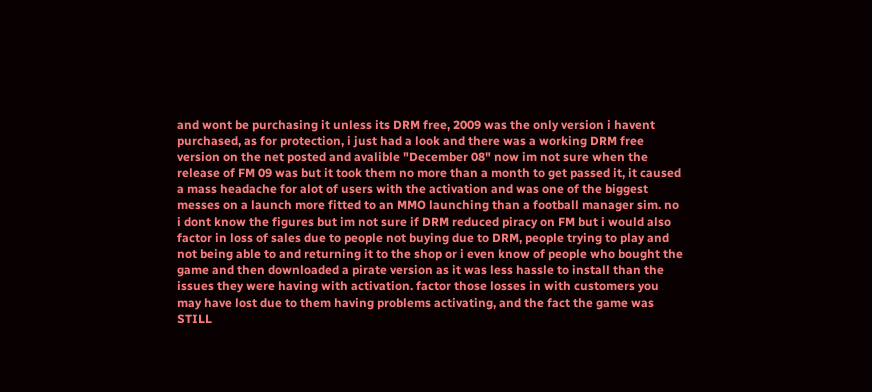and wont be purchasing it unless its DRM free, 2009 was the only version i havent purchased, as for protection, i just had a look and there was a working DRM free version on the net posted and avalible "December 08" now im not sure when the release of FM 09 was but it took them no more than a month to get passed it, it caused a mass headache for alot of users with the activation and was one of the biggest messes on a launch more fitted to an MMO launching than a football manager sim. no i dont know the figures but im not sure if DRM reduced piracy on FM but i would also factor in loss of sales due to people not buying due to DRM, people trying to play and not being able to and returning it to the shop or i even know of people who bought the game and then downloaded a pirate version as it was less hassle to install than the issues they were having with activation. factor those losses in with customers you may have lost due to them having problems activating, and the fact the game was STILL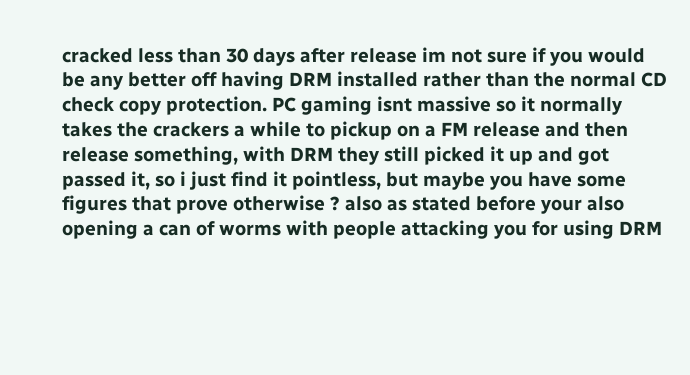cracked less than 30 days after release im not sure if you would be any better off having DRM installed rather than the normal CD check copy protection. PC gaming isnt massive so it normally takes the crackers a while to pickup on a FM release and then release something, with DRM they still picked it up and got passed it, so i just find it pointless, but maybe you have some figures that prove otherwise ? also as stated before your also opening a can of worms with people attacking you for using DRM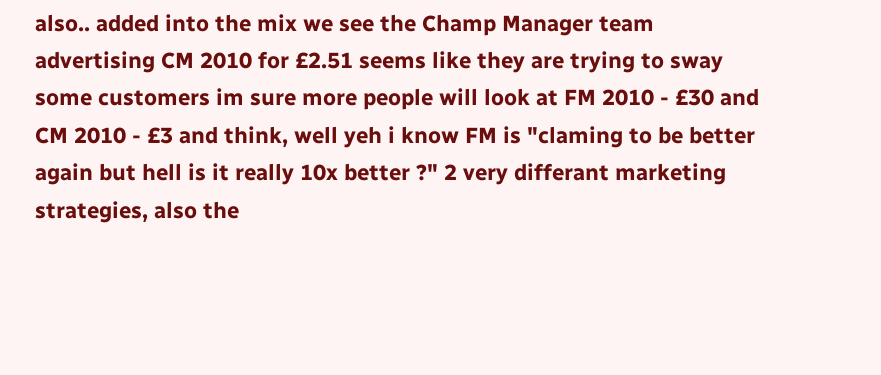also.. added into the mix we see the Champ Manager team advertising CM 2010 for £2.51 seems like they are trying to sway some customers im sure more people will look at FM 2010 - £30 and CM 2010 - £3 and think, well yeh i know FM is "claming to be better again but hell is it really 10x better ?" 2 very differant marketing strategies, also the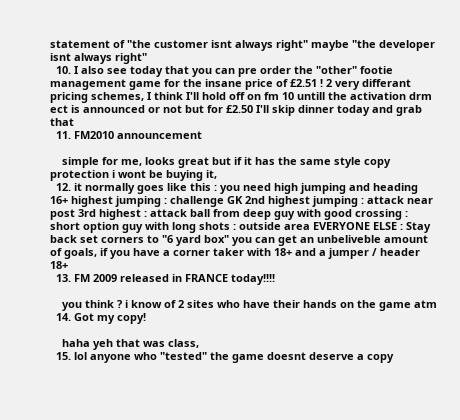statement of "the customer isnt always right" maybe "the developer isnt always right"
  10. I also see today that you can pre order the "other" footie management game for the insane price of £2.51 ! 2 very differant pricing schemes, I think I'll hold off on fm 10 untill the activation drm ect is announced or not but for £2.50 I'll skip dinner today and grab that
  11. FM2010 announcement

    simple for me, looks great but if it has the same style copy protection i wont be buying it,
  12. it normally goes like this : you need high jumping and heading 16+ highest jumping : challenge GK 2nd highest jumping : attack near post 3rd highest : attack ball from deep guy with good crossing : short option guy with long shots : outside area EVERYONE ELSE : Stay back set corners to "6 yard box" you can get an unbeliveble amount of goals, if you have a corner taker with 18+ and a jumper / header 18+
  13. FM 2009 released in FRANCE today!!!!

    you think ? i know of 2 sites who have their hands on the game atm
  14. Got my copy!

    haha yeh that was class,
  15. lol anyone who "tested" the game doesnt deserve a copy